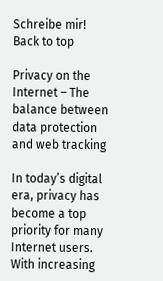Schreibe mir!
Back to top

Privacy on the Internet – The balance between data protection and web tracking

In today’s digital era, privacy has become a top priority for many Internet users. With increasing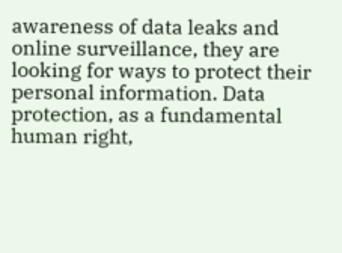awareness of data leaks and online surveillance, they are looking for ways to protect their personal information. Data protection, as a fundamental human right,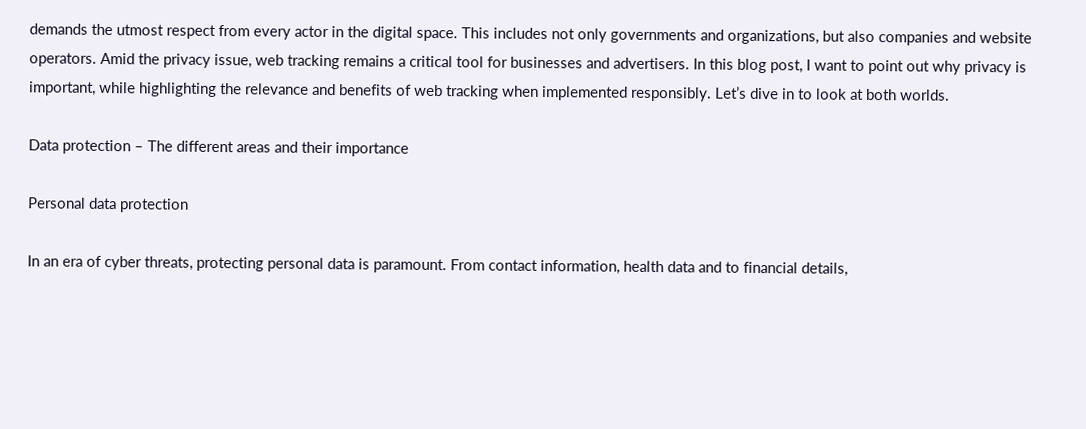demands the utmost respect from every actor in the digital space. This includes not only governments and organizations, but also companies and website operators. Amid the privacy issue, web tracking remains a critical tool for businesses and advertisers. In this blog post, I want to point out why privacy is important, while highlighting the relevance and benefits of web tracking when implemented responsibly. Let’s dive in to look at both worlds.

Data protection – The different areas and their importance

Personal data protection

In an era of cyber threats, protecting personal data is paramount. From contact information, health data and to financial details,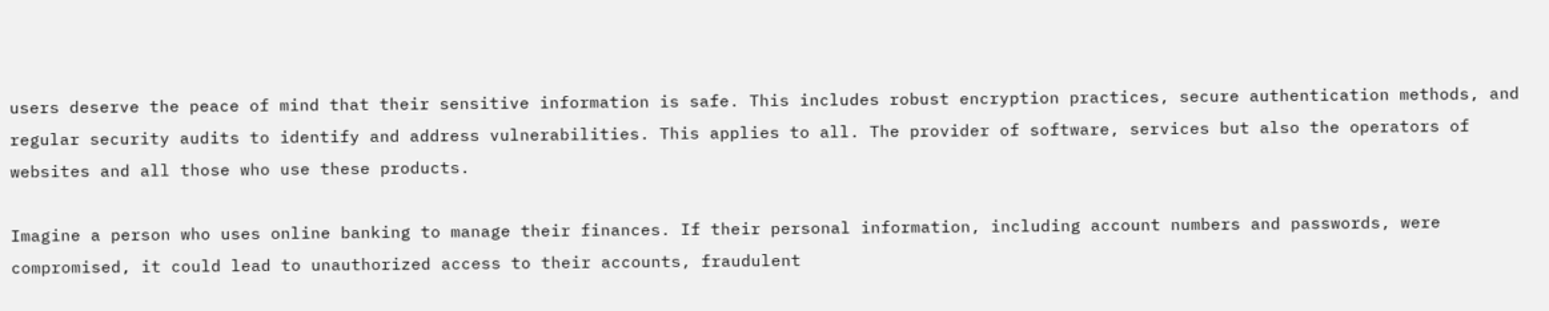users deserve the peace of mind that their sensitive information is safe. This includes robust encryption practices, secure authentication methods, and regular security audits to identify and address vulnerabilities. This applies to all. The provider of software, services but also the operators of websites and all those who use these products.

Imagine a person who uses online banking to manage their finances. If their personal information, including account numbers and passwords, were compromised, it could lead to unauthorized access to their accounts, fraudulent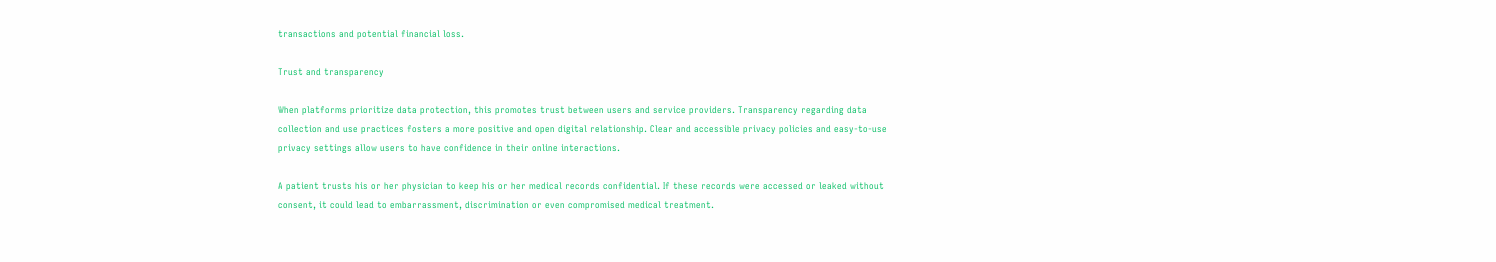transactions and potential financial loss.

Trust and transparency

When platforms prioritize data protection, this promotes trust between users and service providers. Transparency regarding data collection and use practices fosters a more positive and open digital relationship. Clear and accessible privacy policies and easy-to-use privacy settings allow users to have confidence in their online interactions.

A patient trusts his or her physician to keep his or her medical records confidential. If these records were accessed or leaked without consent, it could lead to embarrassment, discrimination or even compromised medical treatment.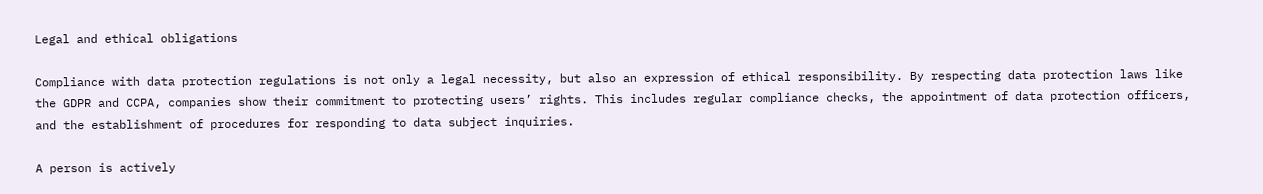Legal and ethical obligations

Compliance with data protection regulations is not only a legal necessity, but also an expression of ethical responsibility. By respecting data protection laws like the GDPR and CCPA, companies show their commitment to protecting users’ rights. This includes regular compliance checks, the appointment of data protection officers, and the establishment of procedures for responding to data subject inquiries.

A person is actively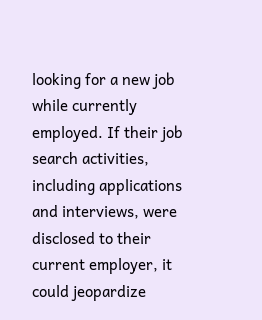looking for a new job while currently employed. If their job search activities, including applications and interviews, were disclosed to their current employer, it could jeopardize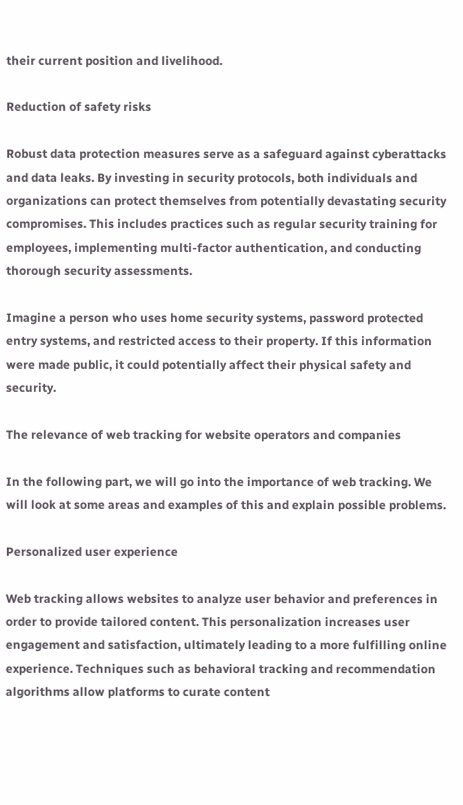their current position and livelihood.

Reduction of safety risks

Robust data protection measures serve as a safeguard against cyberattacks and data leaks. By investing in security protocols, both individuals and organizations can protect themselves from potentially devastating security compromises. This includes practices such as regular security training for employees, implementing multi-factor authentication, and conducting thorough security assessments.

Imagine a person who uses home security systems, password protected entry systems, and restricted access to their property. If this information were made public, it could potentially affect their physical safety and security.

The relevance of web tracking for website operators and companies

In the following part, we will go into the importance of web tracking. We will look at some areas and examples of this and explain possible problems.

Personalized user experience

Web tracking allows websites to analyze user behavior and preferences in order to provide tailored content. This personalization increases user engagement and satisfaction, ultimately leading to a more fulfilling online experience. Techniques such as behavioral tracking and recommendation algorithms allow platforms to curate content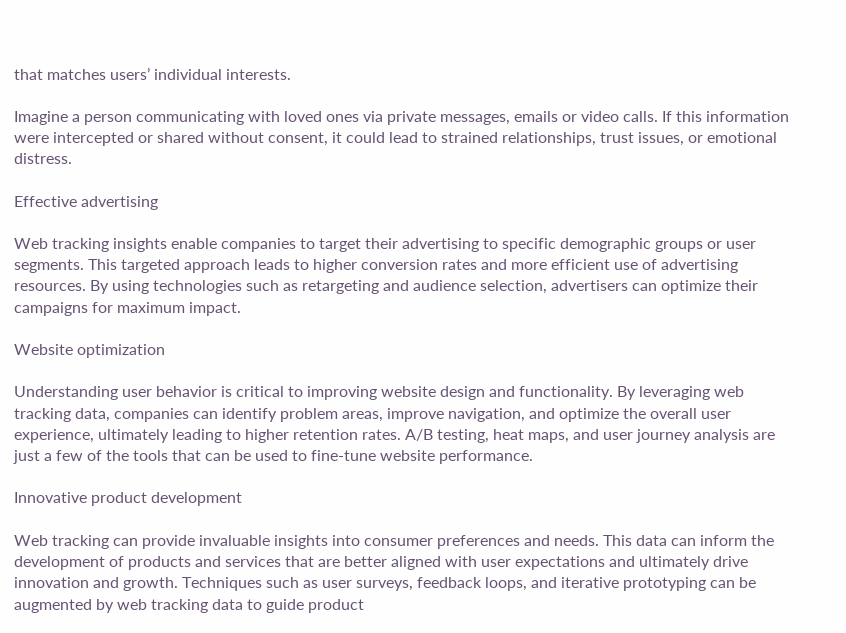that matches users’ individual interests.

Imagine a person communicating with loved ones via private messages, emails or video calls. If this information were intercepted or shared without consent, it could lead to strained relationships, trust issues, or emotional distress.

Effective advertising

Web tracking insights enable companies to target their advertising to specific demographic groups or user segments. This targeted approach leads to higher conversion rates and more efficient use of advertising resources. By using technologies such as retargeting and audience selection, advertisers can optimize their campaigns for maximum impact.

Website optimization

Understanding user behavior is critical to improving website design and functionality. By leveraging web tracking data, companies can identify problem areas, improve navigation, and optimize the overall user experience, ultimately leading to higher retention rates. A/B testing, heat maps, and user journey analysis are just a few of the tools that can be used to fine-tune website performance.

Innovative product development

Web tracking can provide invaluable insights into consumer preferences and needs. This data can inform the development of products and services that are better aligned with user expectations and ultimately drive innovation and growth. Techniques such as user surveys, feedback loops, and iterative prototyping can be augmented by web tracking data to guide product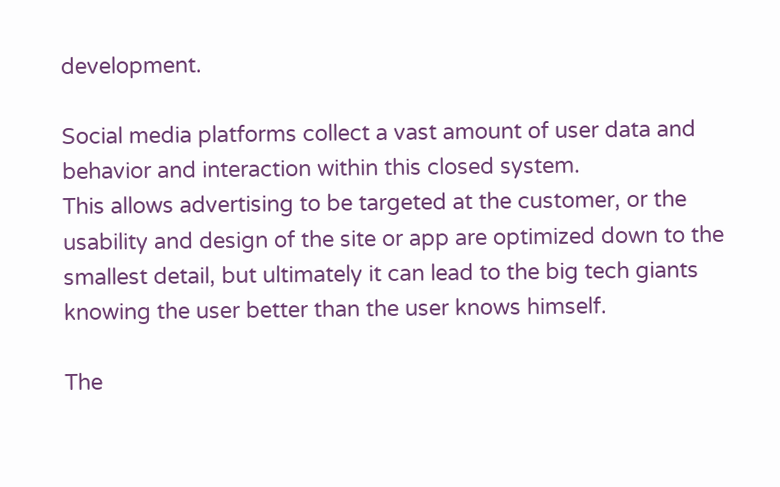development.

Social media platforms collect a vast amount of user data and behavior and interaction within this closed system.
This allows advertising to be targeted at the customer, or the usability and design of the site or app are optimized down to the smallest detail, but ultimately it can lead to the big tech giants knowing the user better than the user knows himself.

The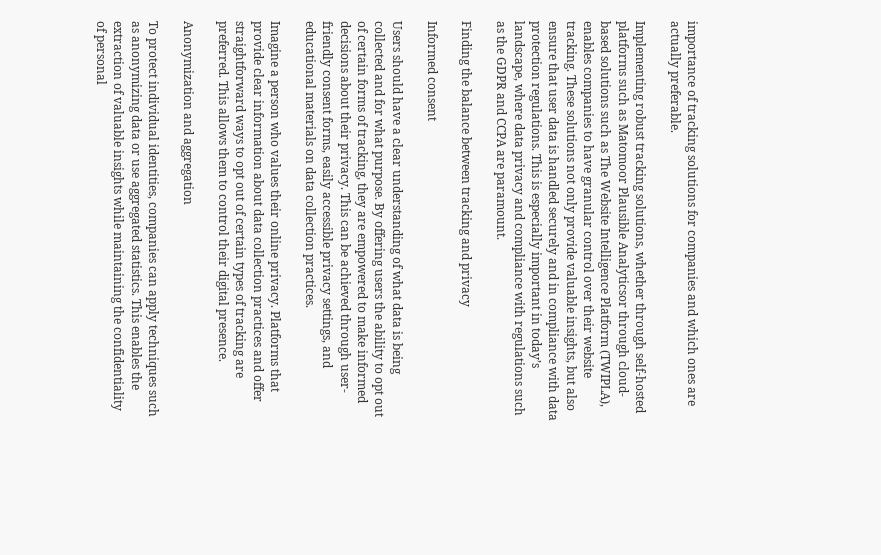importance of tracking solutions for companies and which ones are actually preferable.

Implementing robust tracking solutions, whether through self-hosted platforms such as Matomoor Plausible Analyticsor through cloud-based solutions such as The Website Intelligence Platform (TWIPLA), enables companies to have granular control over their website tracking. These solutions not only provide valuable insights, but also ensure that user data is handled securely and in compliance with data protection regulations. This is especially important in today’s landscape, where data privacy and compliance with regulations such as the GDPR and CCPA are paramount.

Finding the balance between tracking and privacy

Informed consent

Users should have a clear understanding of what data is being collected and for what purpose. By offering users the ability to opt out of certain forms of tracking, they are empowered to make informed decisions about their privacy. This can be achieved through user-friendly consent forms, easily accessible privacy settings, and educational materials on data collection practices.

Imagine a person who values their online privacy. Platforms that provide clear information about data collection practices and offer straightforward ways to opt out of certain types of tracking are preferred. This allows them to control their digital presence.

Anonymization and aggregation

To protect individual identities, companies can apply techniques such as anonymizing data or use aggregated statistics. This enables the extraction of valuable insights while maintaining the confidentiality of personal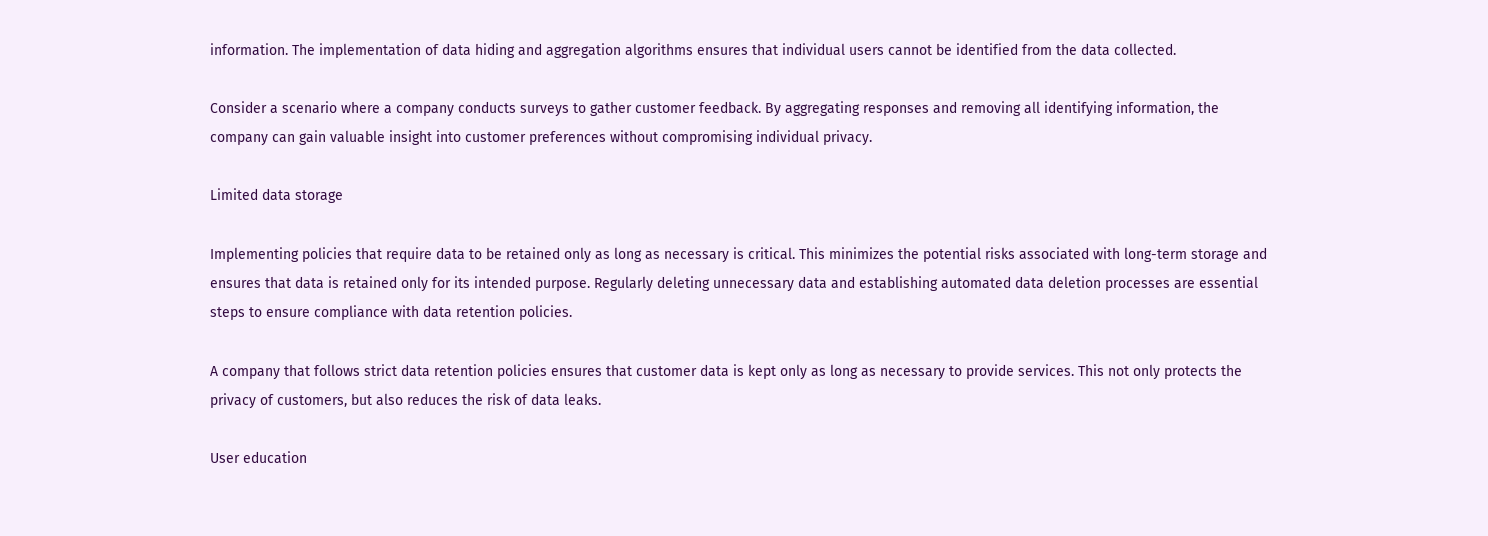information. The implementation of data hiding and aggregation algorithms ensures that individual users cannot be identified from the data collected.

Consider a scenario where a company conducts surveys to gather customer feedback. By aggregating responses and removing all identifying information, the company can gain valuable insight into customer preferences without compromising individual privacy.

Limited data storage

Implementing policies that require data to be retained only as long as necessary is critical. This minimizes the potential risks associated with long-term storage and ensures that data is retained only for its intended purpose. Regularly deleting unnecessary data and establishing automated data deletion processes are essential steps to ensure compliance with data retention policies.

A company that follows strict data retention policies ensures that customer data is kept only as long as necessary to provide services. This not only protects the privacy of customers, but also reduces the risk of data leaks.

User education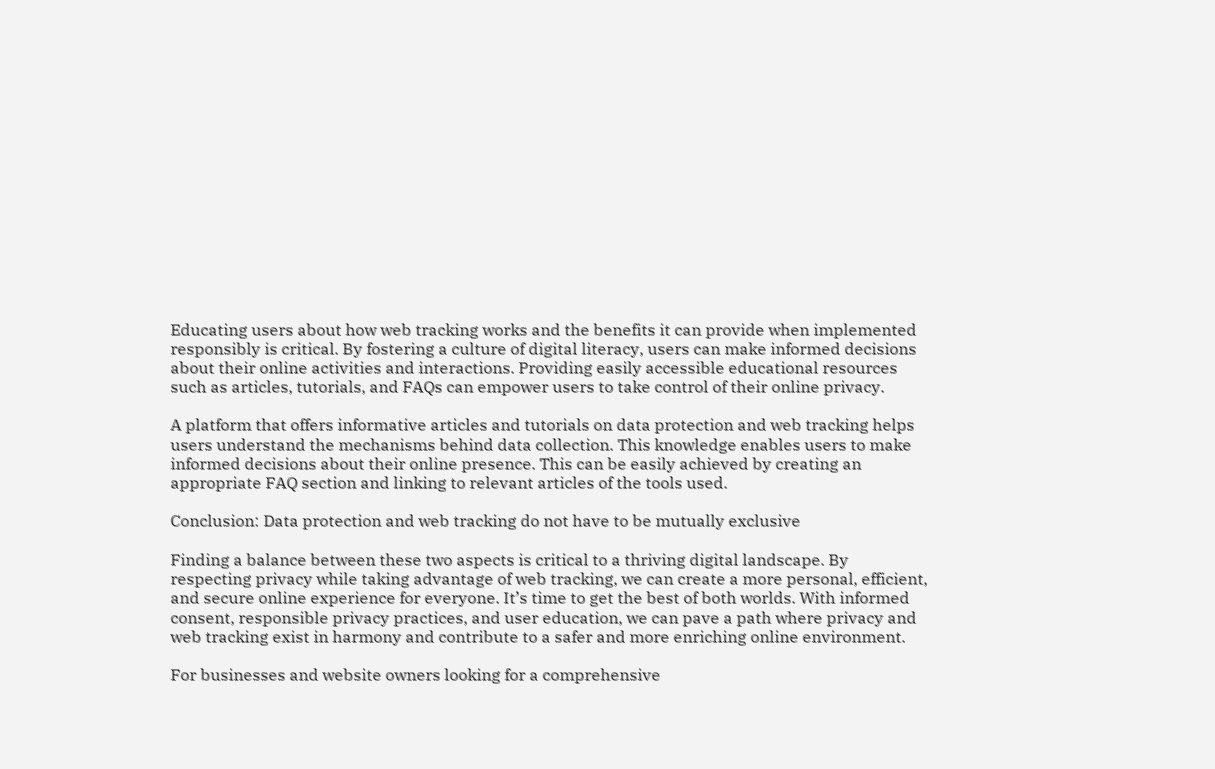Educating users about how web tracking works and the benefits it can provide when implemented responsibly is critical. By fostering a culture of digital literacy, users can make informed decisions about their online activities and interactions. Providing easily accessible educational resources such as articles, tutorials, and FAQs can empower users to take control of their online privacy.

A platform that offers informative articles and tutorials on data protection and web tracking helps users understand the mechanisms behind data collection. This knowledge enables users to make informed decisions about their online presence. This can be easily achieved by creating an appropriate FAQ section and linking to relevant articles of the tools used.

Conclusion: Data protection and web tracking do not have to be mutually exclusive

Finding a balance between these two aspects is critical to a thriving digital landscape. By respecting privacy while taking advantage of web tracking, we can create a more personal, efficient, and secure online experience for everyone. It’s time to get the best of both worlds. With informed consent, responsible privacy practices, and user education, we can pave a path where privacy and web tracking exist in harmony and contribute to a safer and more enriching online environment.

For businesses and website owners looking for a comprehensive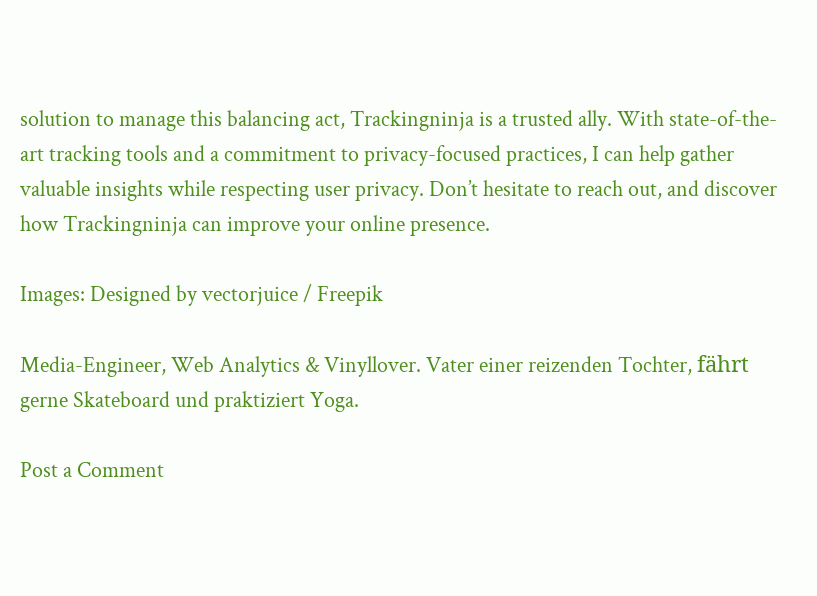solution to manage this balancing act, Trackingninja is a trusted ally. With state-of-the-art tracking tools and a commitment to privacy-focused practices, I can help gather valuable insights while respecting user privacy. Don’t hesitate to reach out, and discover how Trackingninja can improve your online presence.

Images: Designed by vectorjuice / Freepik

Media-Engineer, Web Analytics & Vinyllover. Vater einer reizenden Tochter, fährt gerne Skateboard und praktiziert Yoga.

Post a Comment